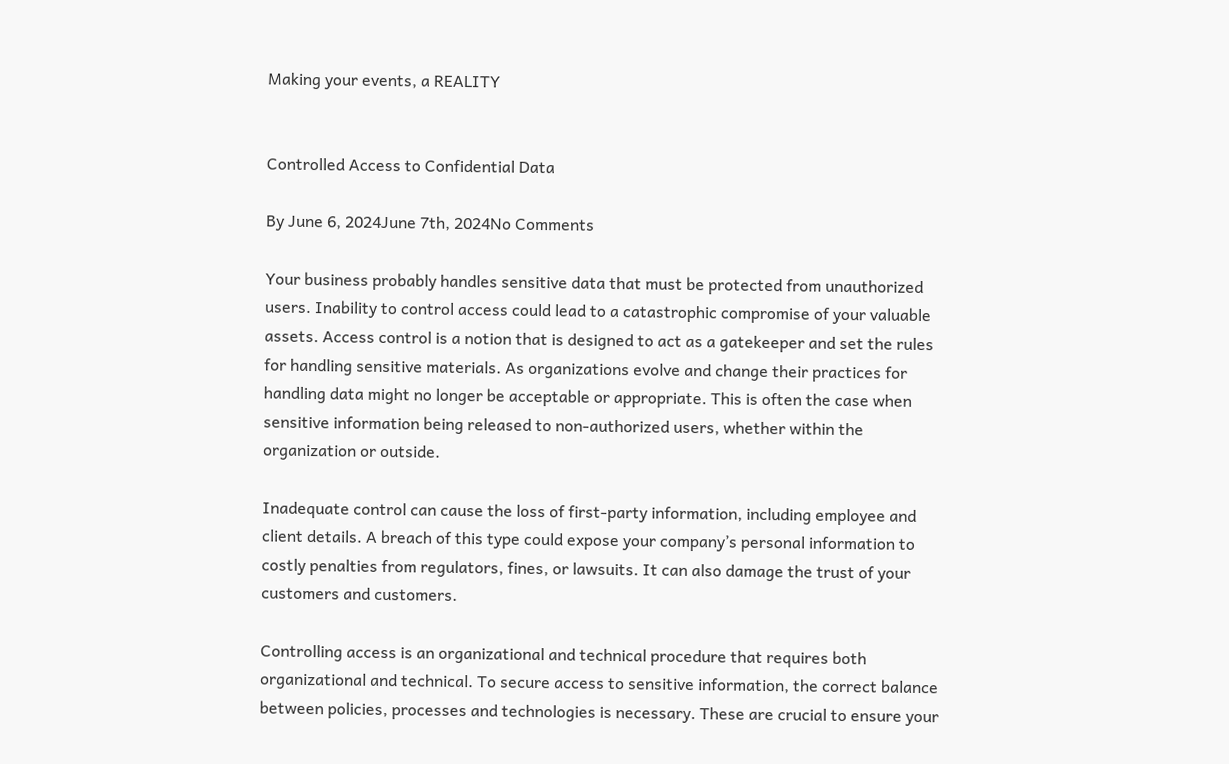Making your events, a REALITY


Controlled Access to Confidential Data

By June 6, 2024June 7th, 2024No Comments

Your business probably handles sensitive data that must be protected from unauthorized users. Inability to control access could lead to a catastrophic compromise of your valuable assets. Access control is a notion that is designed to act as a gatekeeper and set the rules for handling sensitive materials. As organizations evolve and change their practices for handling data might no longer be acceptable or appropriate. This is often the case when sensitive information being released to non-authorized users, whether within the organization or outside.

Inadequate control can cause the loss of first-party information, including employee and client details. A breach of this type could expose your company’s personal information to costly penalties from regulators, fines, or lawsuits. It can also damage the trust of your customers and customers.

Controlling access is an organizational and technical procedure that requires both organizational and technical. To secure access to sensitive information, the correct balance between policies, processes and technologies is necessary. These are crucial to ensure your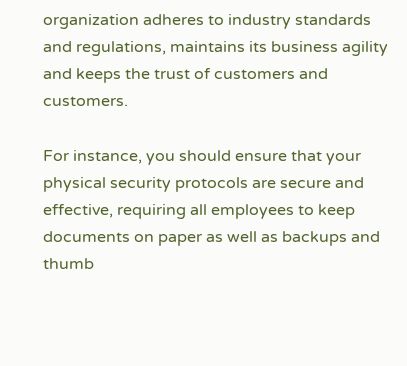organization adheres to industry standards and regulations, maintains its business agility and keeps the trust of customers and customers.

For instance, you should ensure that your physical security protocols are secure and effective, requiring all employees to keep documents on paper as well as backups and thumb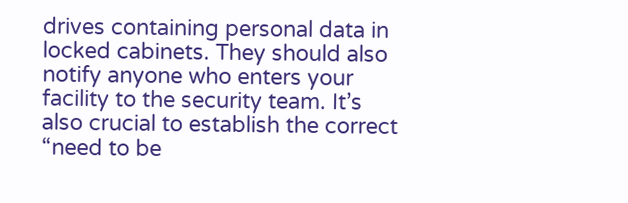drives containing personal data in locked cabinets. They should also notify anyone who enters your facility to the security team. It’s also crucial to establish the correct “need to be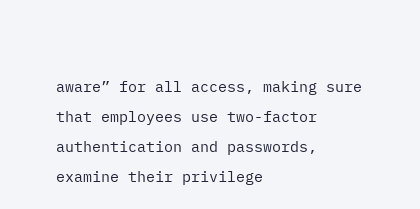aware” for all access, making sure that employees use two-factor authentication and passwords, examine their privilege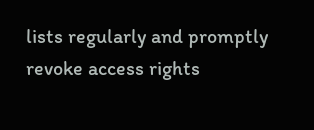lists regularly and promptly revoke access rights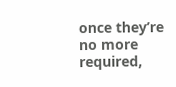once they’re no more required,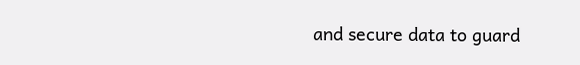and secure data to guard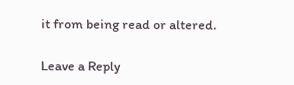it from being read or altered.

Leave a Reply